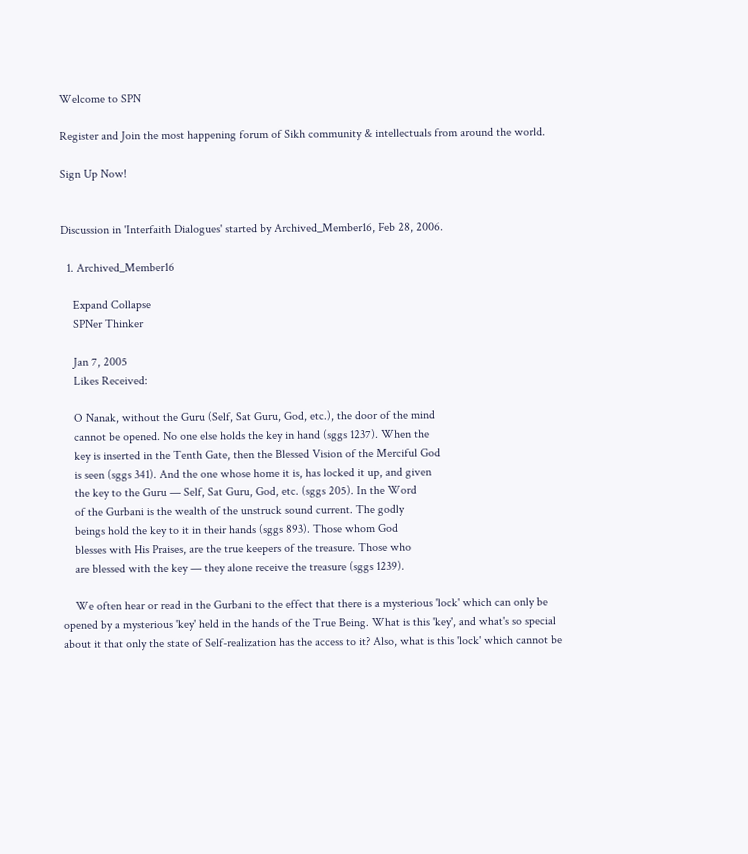Welcome to SPN

Register and Join the most happening forum of Sikh community & intellectuals from around the world.

Sign Up Now!


Discussion in 'Interfaith Dialogues' started by Archived_Member16, Feb 28, 2006.

  1. Archived_Member16

    Expand Collapse
    SPNer Thinker

    Jan 7, 2005
    Likes Received:

    O Nanak, without the Guru (Self, Sat Guru, God, etc.), the door of the mind
    cannot be opened. No one else holds the key in hand (sggs 1237). When the
    key is inserted in the Tenth Gate, then the Blessed Vision of the Merciful God
    is seen (sggs 341). And the one whose home it is, has locked it up, and given
    the key to the Guru — Self, Sat Guru, God, etc. (sggs 205). In the Word
    of the Gurbani is the wealth of the unstruck sound current. The godly
    beings hold the key to it in their hands (sggs 893). Those whom God
    blesses with His Praises, are the true keepers of the treasure. Those who
    are blessed with the key — they alone receive the treasure (sggs 1239).

    We often hear or read in the Gurbani to the effect that there is a mysterious 'lock' which can only be opened by a mysterious 'key' held in the hands of the True Being. What is this 'key', and what's so special about it that only the state of Self-realization has the access to it? Also, what is this 'lock' which cannot be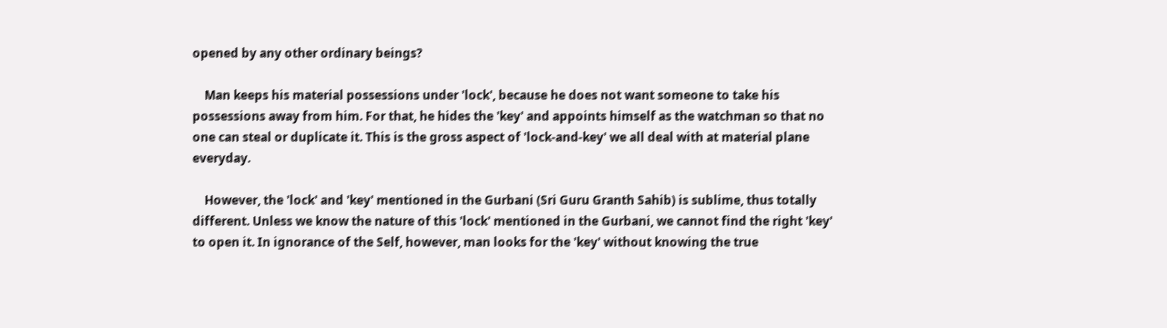opened by any other ordinary beings?

    Man keeps his material possessions under 'lock', because he does not want someone to take his possessions away from him. For that, he hides the 'key' and appoints himself as the watchman so that no one can steal or duplicate it. This is the gross aspect of 'lock-and-key' we all deal with at material plane everyday.

    However, the 'lock' and 'key' mentioned in the Gurbani (Sri Guru Granth Sahib) is sublime, thus totally different. Unless we know the nature of this 'lock' mentioned in the Gurbani, we cannot find the right 'key' to open it. In ignorance of the Self, however, man looks for the 'key' without knowing the true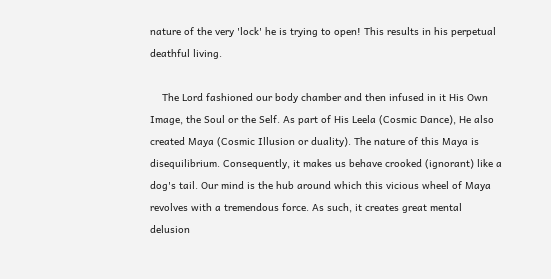nature of the very 'lock' he is trying to open! This results in his perpetual deathful living.

    The Lord fashioned our body chamber and then infused in it His Own Image, the Soul or the Self. As part of His Leela (Cosmic Dance), He also created Maya (Cosmic Illusion or duality). The nature of this Maya is disequilibrium. Consequently, it makes us behave crooked (ignorant) like a dog's tail. Our mind is the hub around which this vicious wheel of Maya revolves with a tremendous force. As such, it creates great mental delusion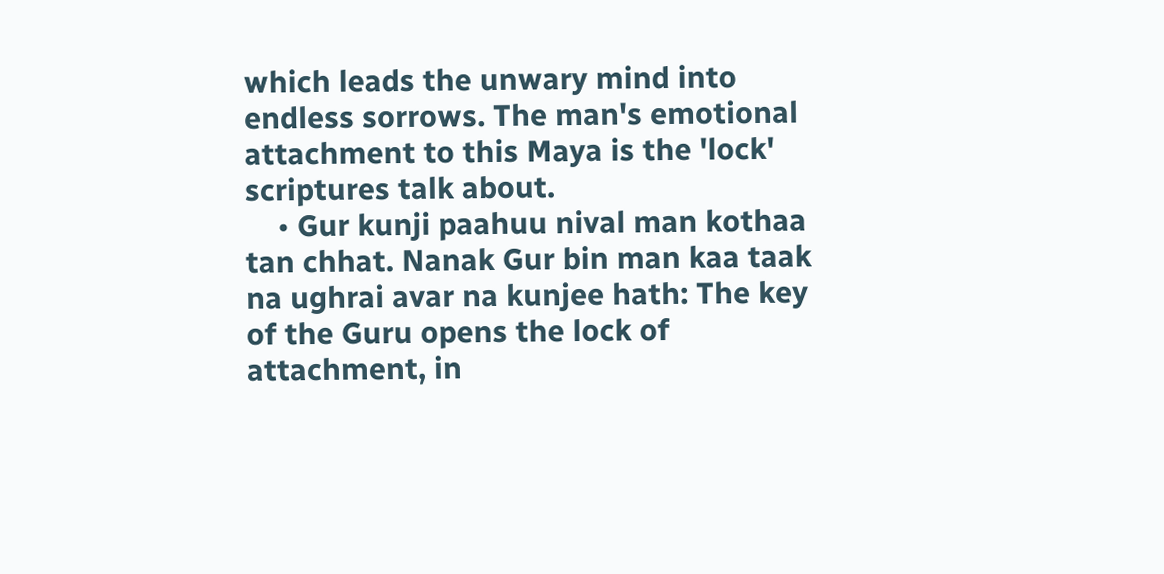which leads the unwary mind into endless sorrows. The man's emotional attachment to this Maya is the 'lock' scriptures talk about.
    • Gur kunji paahuu nival man kothaa tan chhat. Nanak Gur bin man kaa taak na ughrai avar na kunjee hath: The key of the Guru opens the lock of attachment, in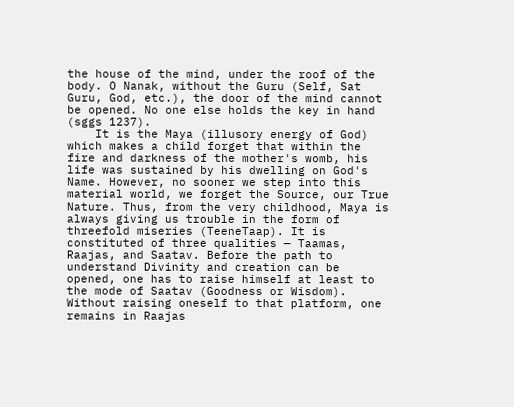the house of the mind, under the roof of the body. O Nanak, without the Guru (Self, Sat Guru, God, etc.), the door of the mind cannot be opened. No one else holds the key in hand (sggs 1237).
    It is the Maya (illusory energy of God) which makes a child forget that within the fire and darkness of the mother's womb, his life was sustained by his dwelling on God's Name. However, no sooner we step into this material world, we forget the Source, our True Nature. Thus, from the very childhood, Maya is always giving us trouble in the form of threefold miseries (TeeneTaap). It is constituted of three qualities — Taamas, Raajas, and Saatav. Before the path to understand Divinity and creation can be opened, one has to raise himself at least to the mode of Saatav (Goodness or Wisdom). Without raising oneself to that platform, one remains in Raajas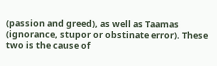(passion and greed), as well as Taamas (ignorance, stupor or obstinate error). These two is the cause of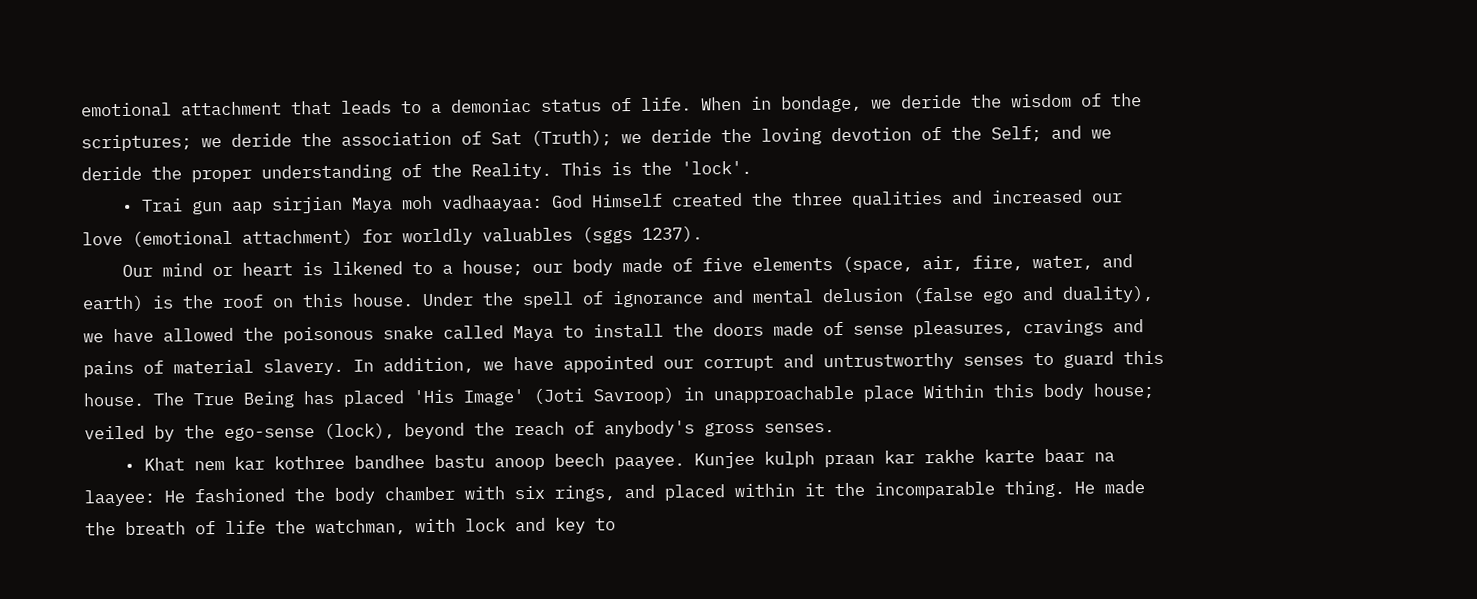emotional attachment that leads to a demoniac status of life. When in bondage, we deride the wisdom of the scriptures; we deride the association of Sat (Truth); we deride the loving devotion of the Self; and we deride the proper understanding of the Reality. This is the 'lock'.
    • Trai gun aap sirjian Maya moh vadhaayaa: God Himself created the three qualities and increased our love (emotional attachment) for worldly valuables (sggs 1237).
    Our mind or heart is likened to a house; our body made of five elements (space, air, fire, water, and earth) is the roof on this house. Under the spell of ignorance and mental delusion (false ego and duality), we have allowed the poisonous snake called Maya to install the doors made of sense pleasures, cravings and pains of material slavery. In addition, we have appointed our corrupt and untrustworthy senses to guard this house. The True Being has placed 'His Image' (Joti Savroop) in unapproachable place Within this body house; veiled by the ego-sense (lock), beyond the reach of anybody's gross senses.
    • Khat nem kar kothree bandhee bastu anoop beech paayee. Kunjee kulph praan kar rakhe karte baar na laayee: He fashioned the body chamber with six rings, and placed within it the incomparable thing. He made the breath of life the watchman, with lock and key to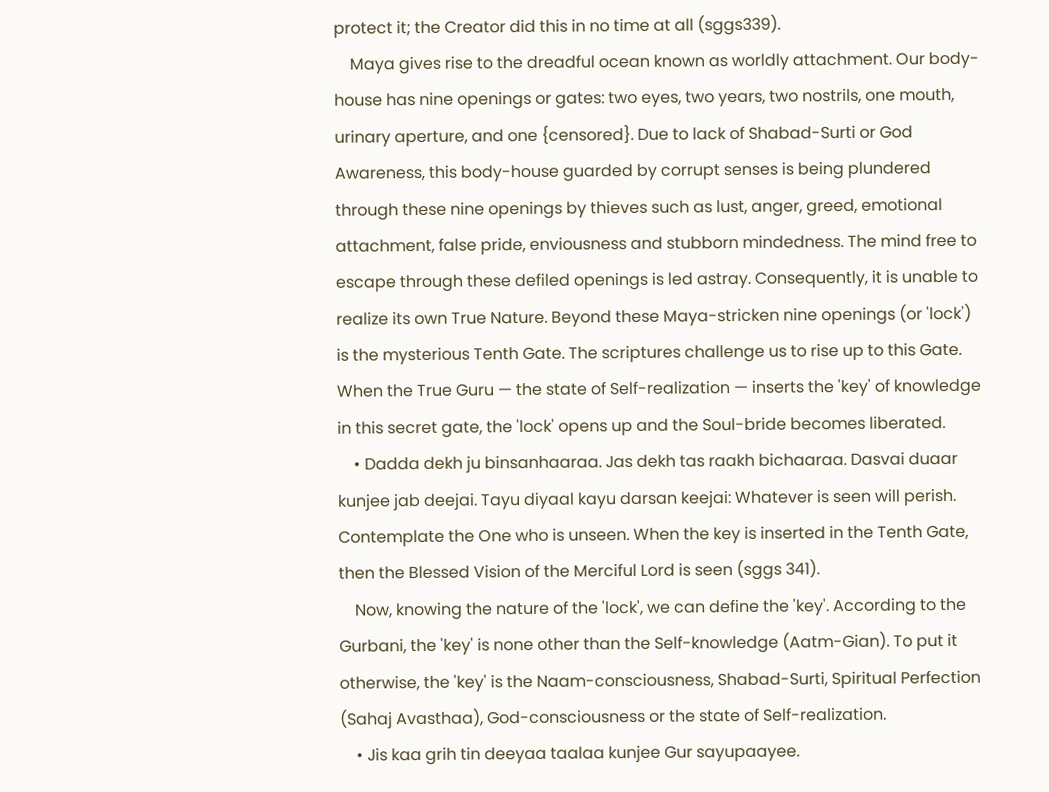protect it; the Creator did this in no time at all (sggs339).
    Maya gives rise to the dreadful ocean known as worldly attachment. Our body-house has nine openings or gates: two eyes, two years, two nostrils, one mouth, urinary aperture, and one {censored}. Due to lack of Shabad-Surti or God Awareness, this body-house guarded by corrupt senses is being plundered through these nine openings by thieves such as lust, anger, greed, emotional attachment, false pride, enviousness and stubborn mindedness. The mind free to escape through these defiled openings is led astray. Consequently, it is unable to realize its own True Nature. Beyond these Maya-stricken nine openings (or 'lock') is the mysterious Tenth Gate. The scriptures challenge us to rise up to this Gate. When the True Guru — the state of Self-realization — inserts the 'key' of knowledge in this secret gate, the 'lock' opens up and the Soul-bride becomes liberated.
    • Dadda dekh ju binsanhaaraa. Jas dekh tas raakh bichaaraa. Dasvai duaar kunjee jab deejai. Tayu diyaal kayu darsan keejai: Whatever is seen will perish. Contemplate the One who is unseen. When the key is inserted in the Tenth Gate, then the Blessed Vision of the Merciful Lord is seen (sggs 341).
    Now, knowing the nature of the 'lock', we can define the 'key'. According to the Gurbani, the 'key' is none other than the Self-knowledge (Aatm-Gian). To put it otherwise, the 'key' is the Naam-consciousness, Shabad-Surti, Spiritual Perfection (Sahaj Avasthaa), God-consciousness or the state of Self-realization.
    • Jis kaa grih tin deeyaa taalaa kunjee Gur sayupaayee.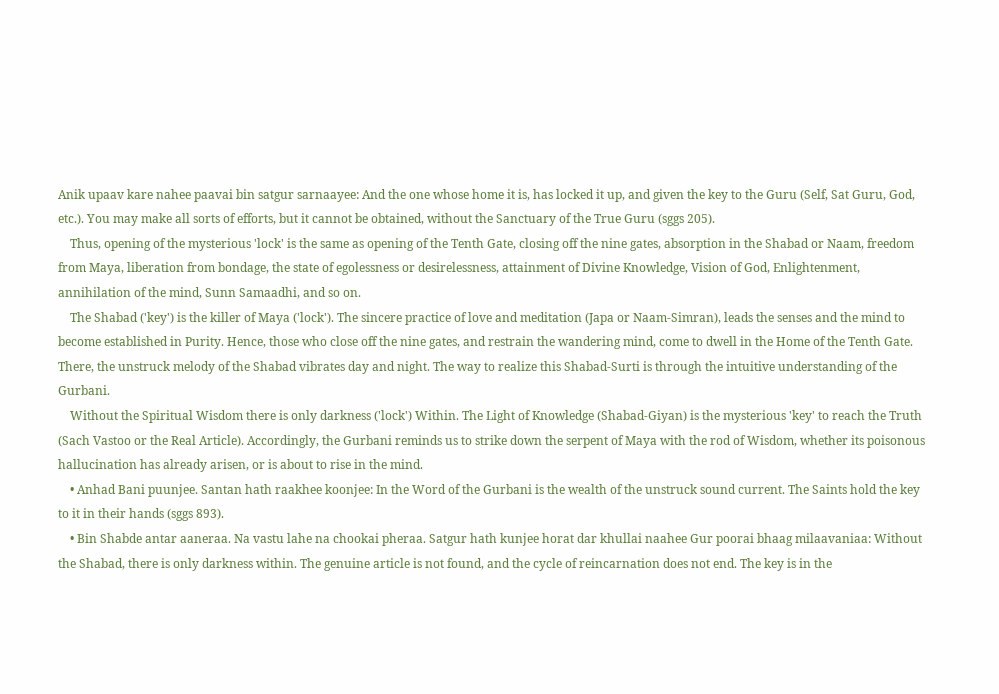Anik upaav kare nahee paavai bin satgur sarnaayee: And the one whose home it is, has locked it up, and given the key to the Guru (Self, Sat Guru, God, etc.). You may make all sorts of efforts, but it cannot be obtained, without the Sanctuary of the True Guru (sggs 205).
    Thus, opening of the mysterious 'lock' is the same as opening of the Tenth Gate, closing off the nine gates, absorption in the Shabad or Naam, freedom from Maya, liberation from bondage, the state of egolessness or desirelessness, attainment of Divine Knowledge, Vision of God, Enlightenment, annihilation of the mind, Sunn Samaadhi, and so on.
    The Shabad ('key') is the killer of Maya ('lock'). The sincere practice of love and meditation (Japa or Naam-Simran), leads the senses and the mind to become established in Purity. Hence, those who close off the nine gates, and restrain the wandering mind, come to dwell in the Home of the Tenth Gate. There, the unstruck melody of the Shabad vibrates day and night. The way to realize this Shabad-Surti is through the intuitive understanding of the Gurbani.
    Without the Spiritual Wisdom there is only darkness ('lock') Within. The Light of Knowledge (Shabad-Giyan) is the mysterious 'key' to reach the Truth (Sach Vastoo or the Real Article). Accordingly, the Gurbani reminds us to strike down the serpent of Maya with the rod of Wisdom, whether its poisonous hallucination has already arisen, or is about to rise in the mind.
    • Anhad Bani puunjee. Santan hath raakhee koonjee: In the Word of the Gurbani is the wealth of the unstruck sound current. The Saints hold the key to it in their hands (sggs 893).
    • Bin Shabde antar aaneraa. Na vastu lahe na chookai pheraa. Satgur hath kunjee horat dar khullai naahee Gur poorai bhaag milaavaniaa: Without the Shabad, there is only darkness within. The genuine article is not found, and the cycle of reincarnation does not end. The key is in the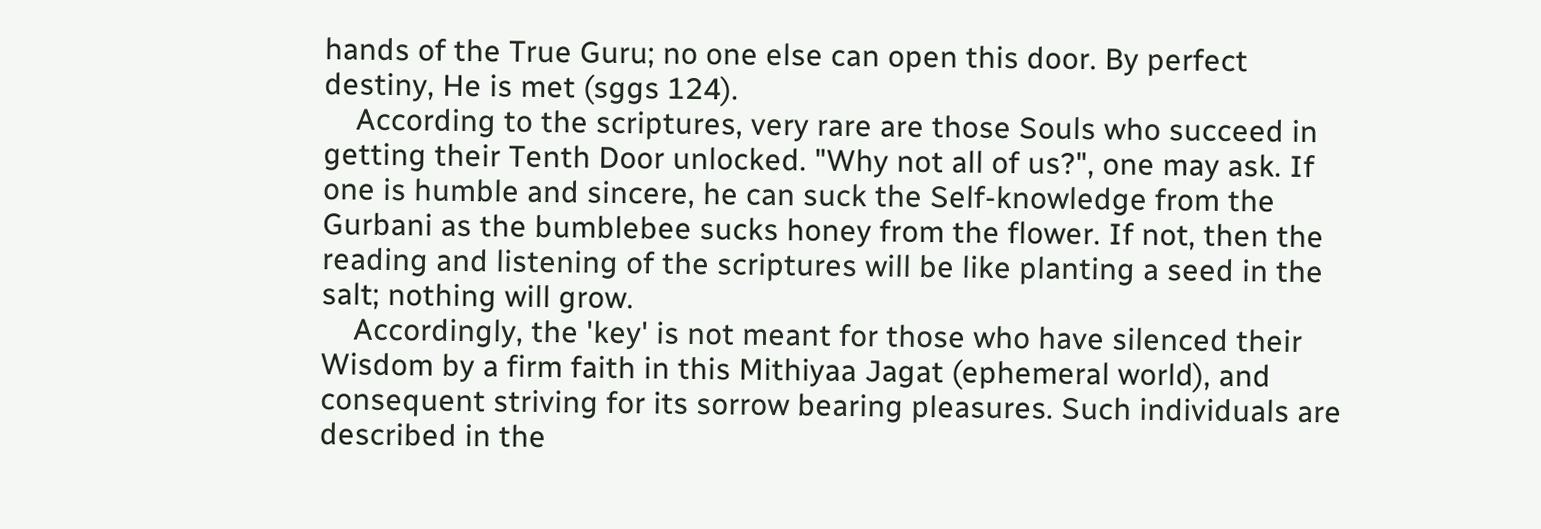hands of the True Guru; no one else can open this door. By perfect destiny, He is met (sggs 124).
    According to the scriptures, very rare are those Souls who succeed in getting their Tenth Door unlocked. "Why not all of us?", one may ask. If one is humble and sincere, he can suck the Self-knowledge from the Gurbani as the bumblebee sucks honey from the flower. If not, then the reading and listening of the scriptures will be like planting a seed in the salt; nothing will grow.
    Accordingly, the 'key' is not meant for those who have silenced their Wisdom by a firm faith in this Mithiyaa Jagat (ephemeral world), and consequent striving for its sorrow bearing pleasures. Such individuals are described in the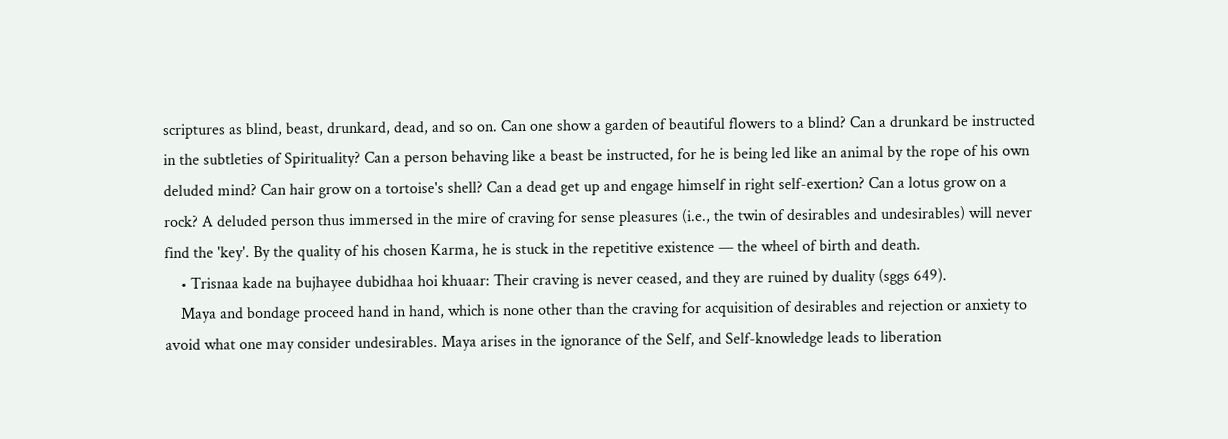scriptures as blind, beast, drunkard, dead, and so on. Can one show a garden of beautiful flowers to a blind? Can a drunkard be instructed in the subtleties of Spirituality? Can a person behaving like a beast be instructed, for he is being led like an animal by the rope of his own deluded mind? Can hair grow on a tortoise's shell? Can a dead get up and engage himself in right self-exertion? Can a lotus grow on a rock? A deluded person thus immersed in the mire of craving for sense pleasures (i.e., the twin of desirables and undesirables) will never find the 'key'. By the quality of his chosen Karma, he is stuck in the repetitive existence — the wheel of birth and death.
    • Trisnaa kade na bujhayee dubidhaa hoi khuaar: Their craving is never ceased, and they are ruined by duality (sggs 649).
    Maya and bondage proceed hand in hand, which is none other than the craving for acquisition of desirables and rejection or anxiety to avoid what one may consider undesirables. Maya arises in the ignorance of the Self, and Self-knowledge leads to liberation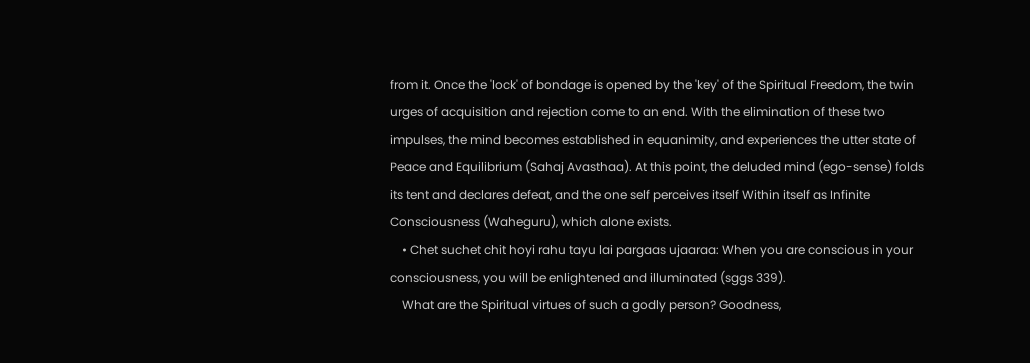from it. Once the 'lock' of bondage is opened by the 'key' of the Spiritual Freedom, the twin urges of acquisition and rejection come to an end. With the elimination of these two impulses, the mind becomes established in equanimity, and experiences the utter state of Peace and Equilibrium (Sahaj Avasthaa). At this point, the deluded mind (ego-sense) folds its tent and declares defeat, and the one self perceives itself Within itself as Infinite Consciousness (Waheguru), which alone exists.
    • Chet suchet chit hoyi rahu tayu lai pargaas ujaaraa: When you are conscious in your consciousness, you will be enlightened and illuminated (sggs 339).
    What are the Spiritual virtues of such a godly person? Goodness,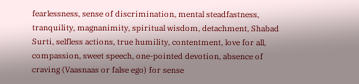fearlessness, sense of discrimination, mental steadfastness, tranquility, magnanimity, spiritual wisdom, detachment, Shabad Surti, selfless actions, true humility, contentment, love for all, compassion, sweet speech, one-pointed devotion, absence of craving (Vaasnaas or false ego) for sense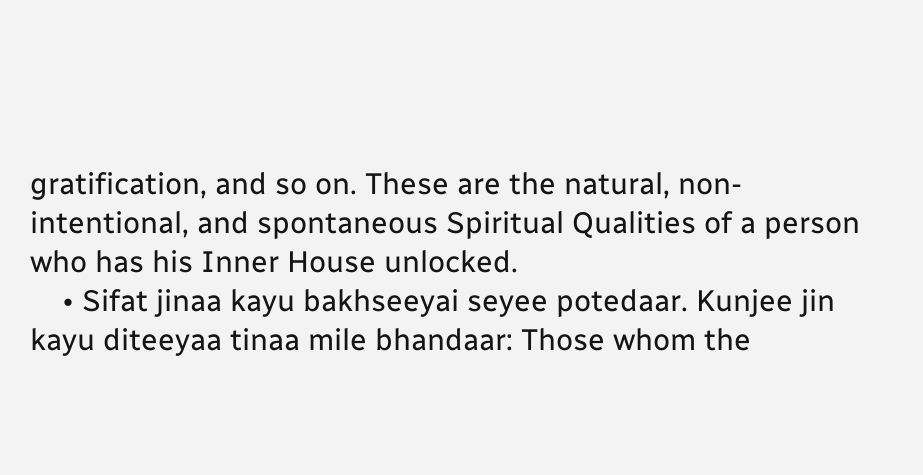gratification, and so on. These are the natural, non-intentional, and spontaneous Spiritual Qualities of a person who has his Inner House unlocked.
    • Sifat jinaa kayu bakhseeyai seyee potedaar. Kunjee jin kayu diteeyaa tinaa mile bhandaar: Those whom the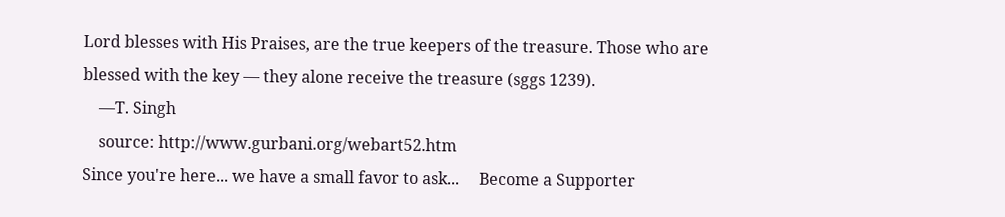Lord blesses with His Praises, are the true keepers of the treasure. Those who are blessed with the key — they alone receive the treasure (sggs 1239).
    —T. Singh
    source: http://www.gurbani.org/webart52.htm
Since you're here... we have a small favor to ask...     Become a Supporter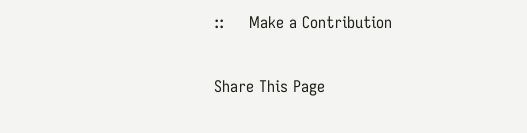::     Make a Contribution

Share This Page